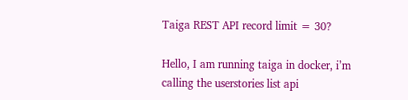Taiga REST API record limit = 30?

Hello, I am running taiga in docker, i’m calling the userstories list api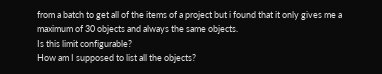from a batch to get all of the items of a project but i found that it only gives me a maximum of 30 objects and always the same objects.
Is this limit configurable?
How am I supposed to list all the objects?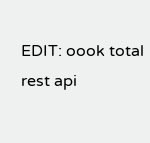EDIT: oook total rest api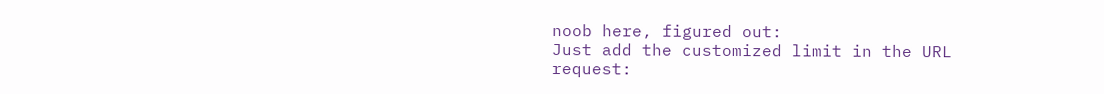noob here, figured out:
Just add the customized limit in the URL request: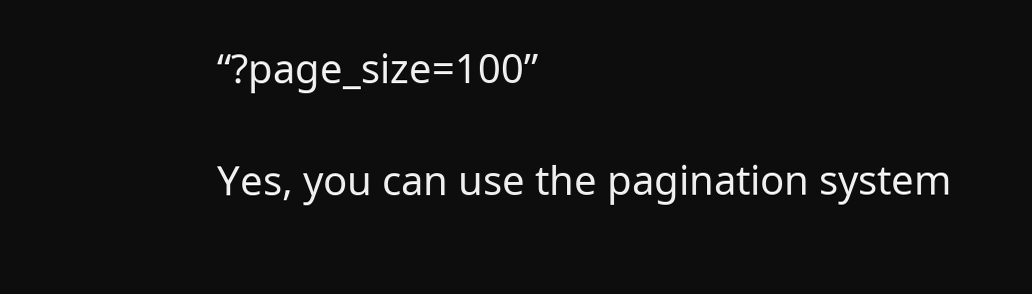“?page_size=100”

Yes, you can use the pagination system